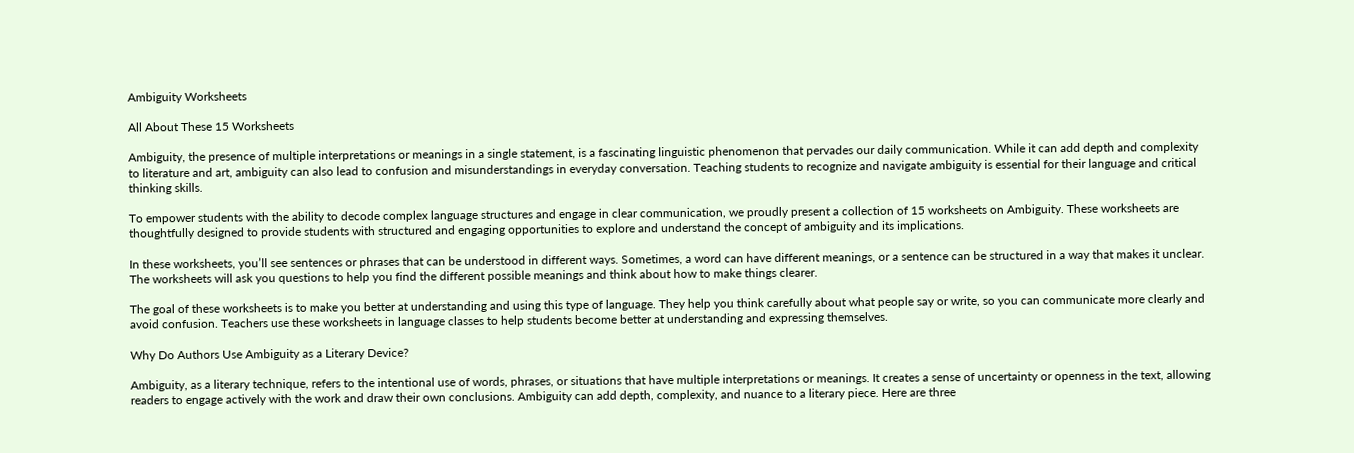Ambiguity Worksheets

All About These 15 Worksheets

Ambiguity, the presence of multiple interpretations or meanings in a single statement, is a fascinating linguistic phenomenon that pervades our daily communication. While it can add depth and complexity to literature and art, ambiguity can also lead to confusion and misunderstandings in everyday conversation. Teaching students to recognize and navigate ambiguity is essential for their language and critical thinking skills.

To empower students with the ability to decode complex language structures and engage in clear communication, we proudly present a collection of 15 worksheets on Ambiguity. These worksheets are thoughtfully designed to provide students with structured and engaging opportunities to explore and understand the concept of ambiguity and its implications.

In these worksheets, you’ll see sentences or phrases that can be understood in different ways. Sometimes, a word can have different meanings, or a sentence can be structured in a way that makes it unclear. The worksheets will ask you questions to help you find the different possible meanings and think about how to make things clearer.

The goal of these worksheets is to make you better at understanding and using this type of language. They help you think carefully about what people say or write, so you can communicate more clearly and avoid confusion. Teachers use these worksheets in language classes to help students become better at understanding and expressing themselves.

Why Do Authors Use Ambiguity as a Literary Device?

Ambiguity, as a literary technique, refers to the intentional use of words, phrases, or situations that have multiple interpretations or meanings. It creates a sense of uncertainty or openness in the text, allowing readers to engage actively with the work and draw their own conclusions. Ambiguity can add depth, complexity, and nuance to a literary piece. Here are three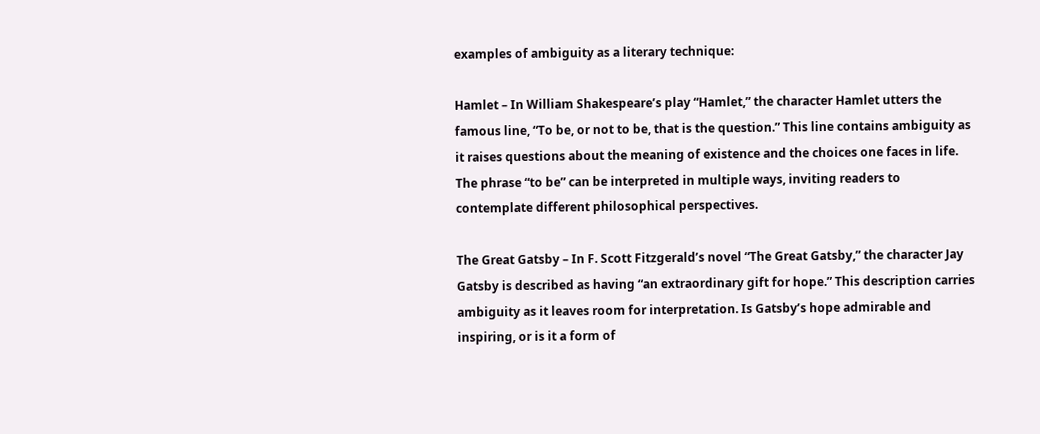examples of ambiguity as a literary technique:

Hamlet – In William Shakespeare’s play “Hamlet,” the character Hamlet utters the famous line, “To be, or not to be, that is the question.” This line contains ambiguity as it raises questions about the meaning of existence and the choices one faces in life. The phrase “to be” can be interpreted in multiple ways, inviting readers to contemplate different philosophical perspectives.

The Great Gatsby – In F. Scott Fitzgerald’s novel “The Great Gatsby,” the character Jay Gatsby is described as having “an extraordinary gift for hope.” This description carries ambiguity as it leaves room for interpretation. Is Gatsby’s hope admirable and inspiring, or is it a form of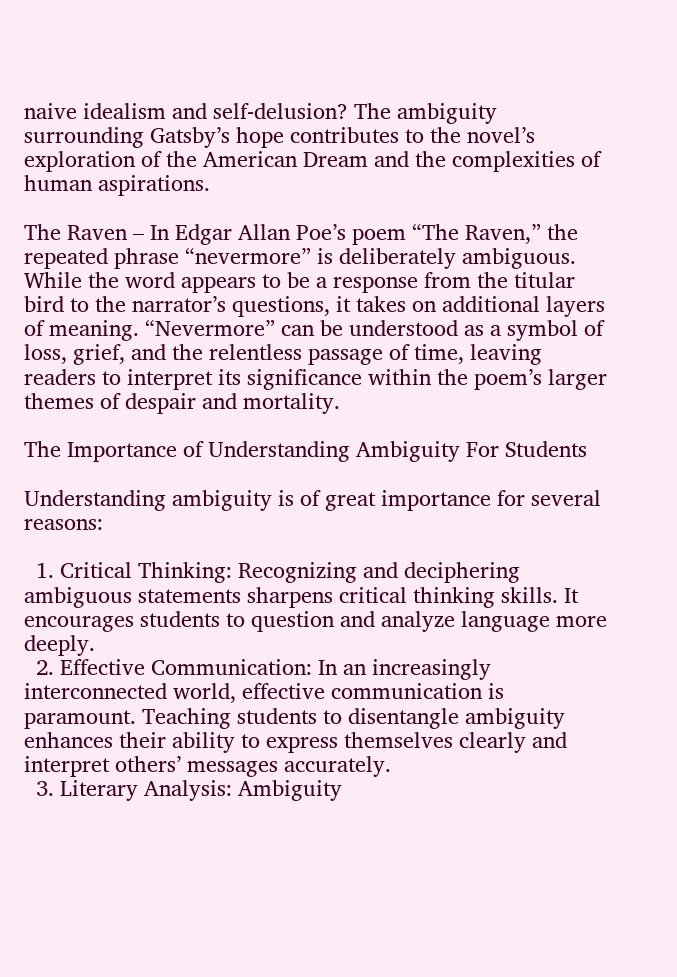naive idealism and self-delusion? The ambiguity surrounding Gatsby’s hope contributes to the novel’s exploration of the American Dream and the complexities of human aspirations.

The Raven – In Edgar Allan Poe’s poem “The Raven,” the repeated phrase “nevermore” is deliberately ambiguous. While the word appears to be a response from the titular bird to the narrator’s questions, it takes on additional layers of meaning. “Nevermore” can be understood as a symbol of loss, grief, and the relentless passage of time, leaving readers to interpret its significance within the poem’s larger themes of despair and mortality.

The Importance of Understanding Ambiguity For Students

Understanding ambiguity is of great importance for several reasons:

  1. Critical Thinking: Recognizing and deciphering ambiguous statements sharpens critical thinking skills. It encourages students to question and analyze language more deeply.
  2. Effective Communication: In an increasingly interconnected world, effective communication is paramount. Teaching students to disentangle ambiguity enhances their ability to express themselves clearly and interpret others’ messages accurately.
  3. Literary Analysis: Ambiguity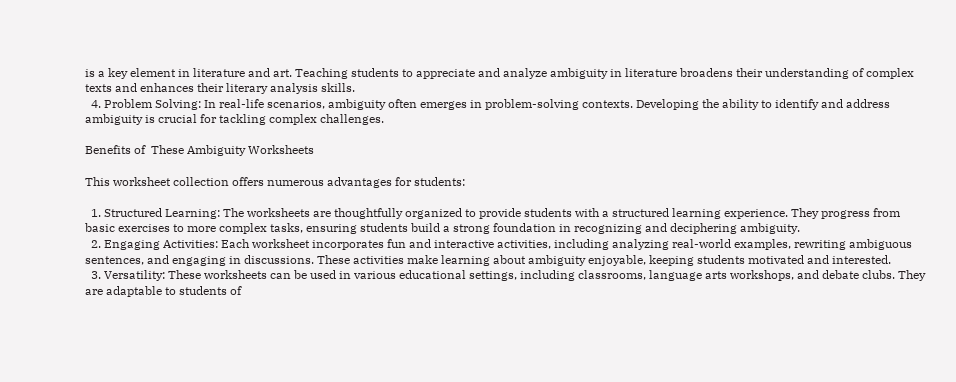is a key element in literature and art. Teaching students to appreciate and analyze ambiguity in literature broadens their understanding of complex texts and enhances their literary analysis skills.
  4. Problem Solving: In real-life scenarios, ambiguity often emerges in problem-solving contexts. Developing the ability to identify and address ambiguity is crucial for tackling complex challenges.

Benefits of  These Ambiguity Worksheets

This worksheet collection offers numerous advantages for students:

  1. Structured Learning: The worksheets are thoughtfully organized to provide students with a structured learning experience. They progress from basic exercises to more complex tasks, ensuring students build a strong foundation in recognizing and deciphering ambiguity.
  2. Engaging Activities: Each worksheet incorporates fun and interactive activities, including analyzing real-world examples, rewriting ambiguous sentences, and engaging in discussions. These activities make learning about ambiguity enjoyable, keeping students motivated and interested.
  3. Versatility: These worksheets can be used in various educational settings, including classrooms, language arts workshops, and debate clubs. They are adaptable to students of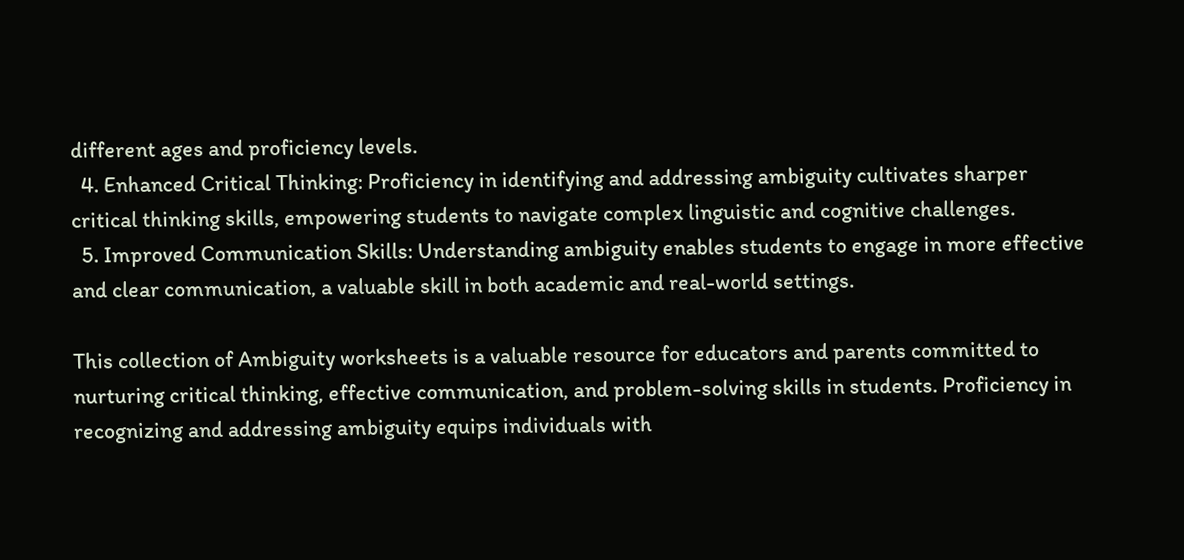different ages and proficiency levels.
  4. Enhanced Critical Thinking: Proficiency in identifying and addressing ambiguity cultivates sharper critical thinking skills, empowering students to navigate complex linguistic and cognitive challenges.
  5. Improved Communication Skills: Understanding ambiguity enables students to engage in more effective and clear communication, a valuable skill in both academic and real-world settings.

This collection of Ambiguity worksheets is a valuable resource for educators and parents committed to nurturing critical thinking, effective communication, and problem-solving skills in students. Proficiency in recognizing and addressing ambiguity equips individuals with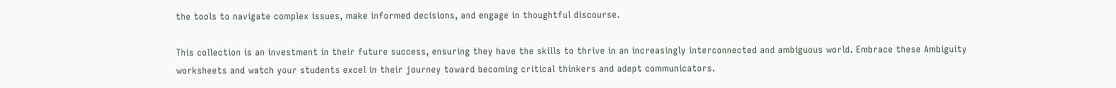the tools to navigate complex issues, make informed decisions, and engage in thoughtful discourse.

This collection is an investment in their future success, ensuring they have the skills to thrive in an increasingly interconnected and ambiguous world. Embrace these Ambiguity worksheets and watch your students excel in their journey toward becoming critical thinkers and adept communicators.